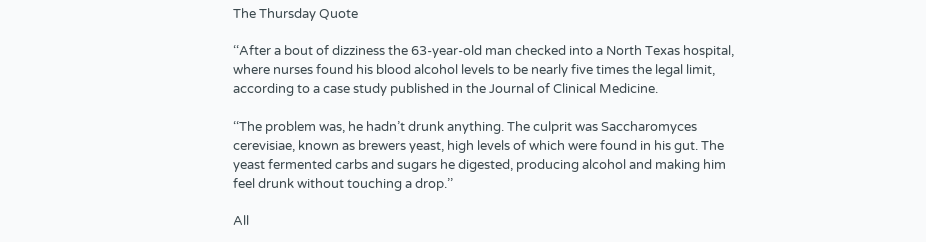The Thursday Quote

‘‘After a bout of dizziness the 63-year-old man checked into a North Texas hospital, where nurses found his blood alcohol levels to be nearly five times the legal limit, according to a case study published in the Journal of Clinical Medicine.

‘‘The problem was, he hadn’t drunk anything. The culprit was Saccharomyces cerevisiae, known as brewers yeast, high levels of which were found in his gut. The yeast fermented carbs and sugars he digested, producing alcohol and making him feel drunk without touching a drop.’’

All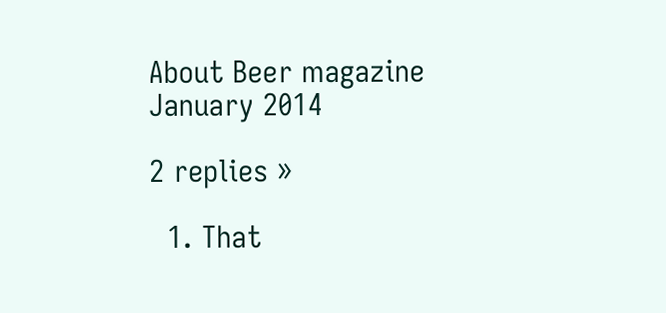About Beer magazine
January 2014

2 replies »

  1. That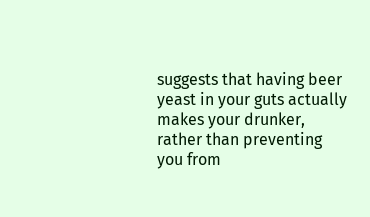suggests that having beer yeast in your guts actually makes your drunker, rather than preventing you from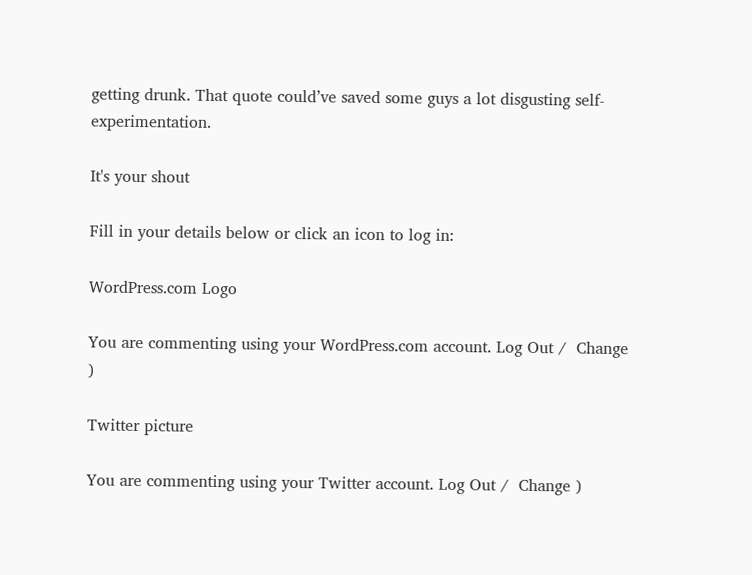getting drunk. That quote could’ve saved some guys a lot disgusting self-experimentation.

It's your shout

Fill in your details below or click an icon to log in:

WordPress.com Logo

You are commenting using your WordPress.com account. Log Out /  Change )

Twitter picture

You are commenting using your Twitter account. Log Out /  Change )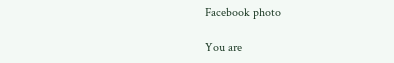Facebook photo

You are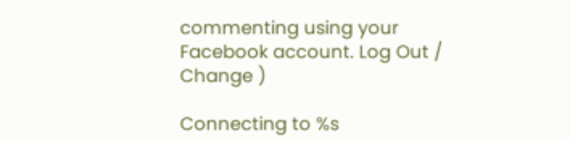commenting using your Facebook account. Log Out /  Change )

Connecting to %s